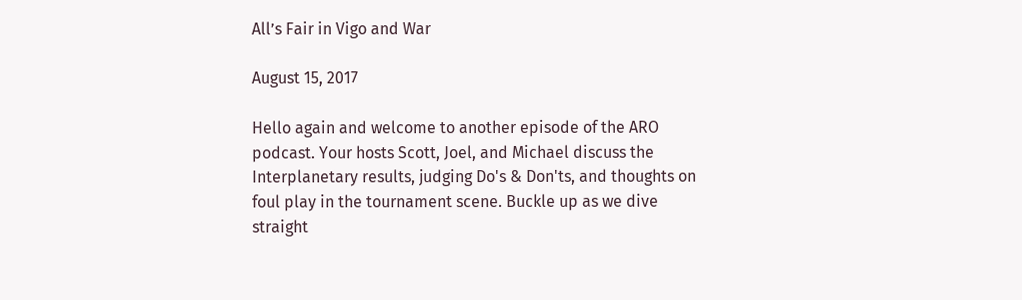All’s Fair in Vigo and War

August 15, 2017

Hello again and welcome to another episode of the ARO podcast. Your hosts Scott, Joel, and Michael discuss the Interplanetary results, judging Do's & Don'ts, and thoughts on foul play in the tournament scene. Buckle up as we dive straight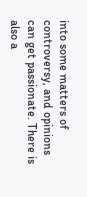into some matters of controversy, and opinions can get passionate. There is also a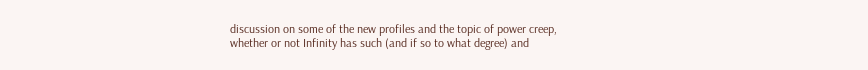discussion on some of the new profiles and the topic of power creep, whether or not Infinity has such (and if so to what degree) and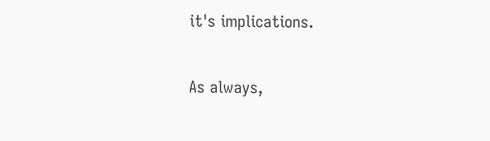it's implications.

As always,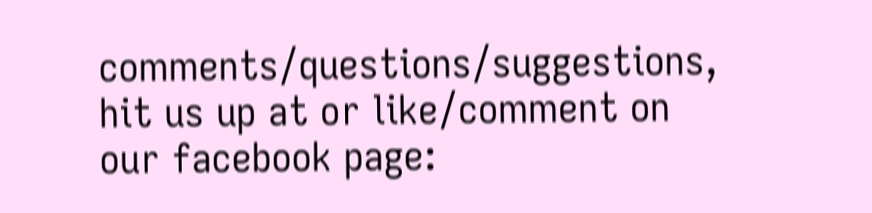comments/questions/suggestions, hit us up at or like/comment on our facebook page: